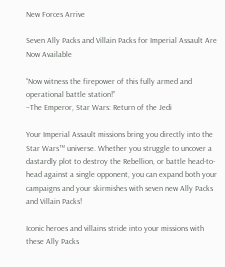New Forces Arrive

Seven Ally Packs and Villain Packs for Imperial Assault Are Now Available

“Now witness the firepower of this fully armed and operational battle station!”
–The Emperor, Star Wars: Return of the Jedi

Your Imperial Assault missions bring you directly into the Star Wars™ universe. Whether you struggle to uncover a dastardly plot to destroy the Rebellion, or battle head-to-head against a single opponent, you can expand both your campaigns and your skirmishes with seven new Ally Packs and Villain Packs!

Iconic heroes and villains stride into your missions with these Ally Packs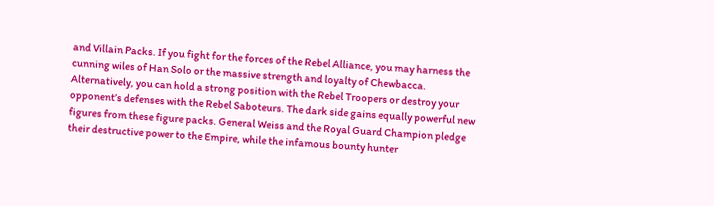and Villain Packs. If you fight for the forces of the Rebel Alliance, you may harness the cunning wiles of Han Solo or the massive strength and loyalty of Chewbacca. Alternatively, you can hold a strong position with the Rebel Troopers or destroy your opponent’s defenses with the Rebel Saboteurs. The dark side gains equally powerful new figures from these figure packs. General Weiss and the Royal Guard Champion pledge their destructive power to the Empire, while the infamous bounty hunter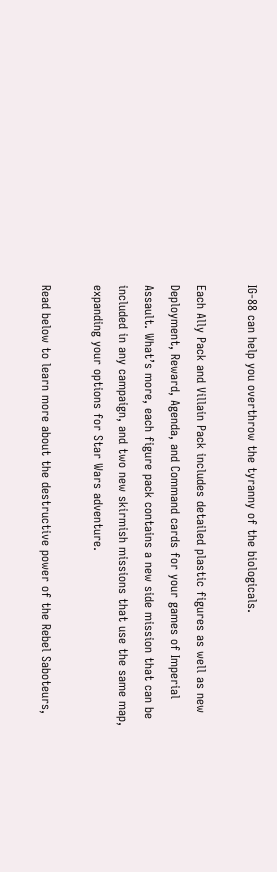IG-88 can help you overthrow the tyranny of the biologicals.

Each Ally Pack and Villain Pack includes detailed plastic figures as well as new Deployment, Reward, Agenda, and Command cards for your games of Imperial Assault. What’s more, each figure pack contains a new side mission that can be included in any campaign, and two new skirmish missions that use the same map, expanding your options for Star Wars adventure.

Read below to learn more about the destructive power of the Rebel Saboteurs,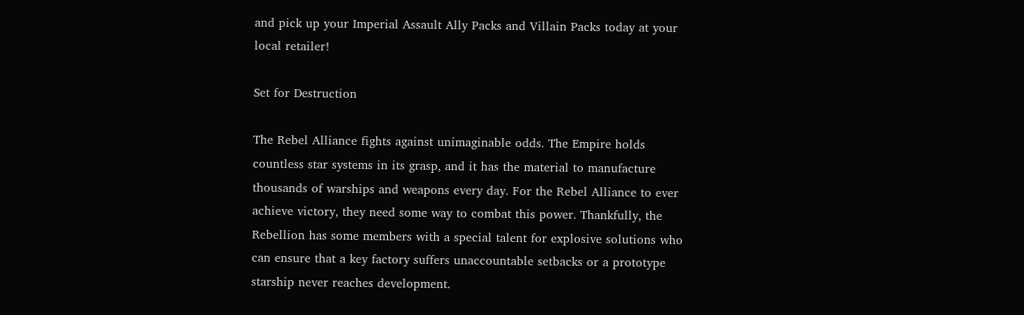and pick up your Imperial Assault Ally Packs and Villain Packs today at your local retailer!

Set for Destruction

The Rebel Alliance fights against unimaginable odds. The Empire holds countless star systems in its grasp, and it has the material to manufacture thousands of warships and weapons every day. For the Rebel Alliance to ever achieve victory, they need some way to combat this power. Thankfully, the Rebellion has some members with a special talent for explosive solutions who can ensure that a key factory suffers unaccountable setbacks or a prototype starship never reaches development.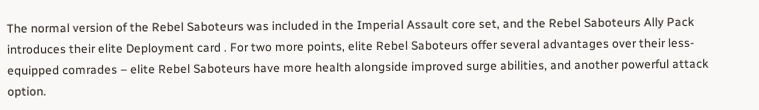The normal version of the Rebel Saboteurs was included in the Imperial Assault core set, and the Rebel Saboteurs Ally Pack introduces their elite Deployment card . For two more points, elite Rebel Saboteurs offer several advantages over their less-equipped comrades – elite Rebel Saboteurs have more health alongside improved surge abilities, and another powerful attack option.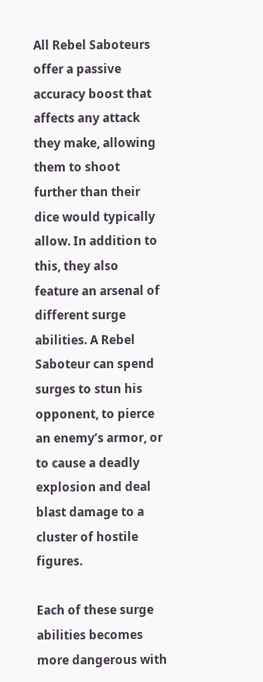All Rebel Saboteurs offer a passive accuracy boost that affects any attack they make, allowing them to shoot further than their dice would typically allow. In addition to this, they also feature an arsenal of different surge abilities. A Rebel Saboteur can spend surges to stun his opponent, to pierce an enemy’s armor, or to cause a deadly explosion and deal blast damage to a cluster of hostile figures.

Each of these surge abilities becomes more dangerous with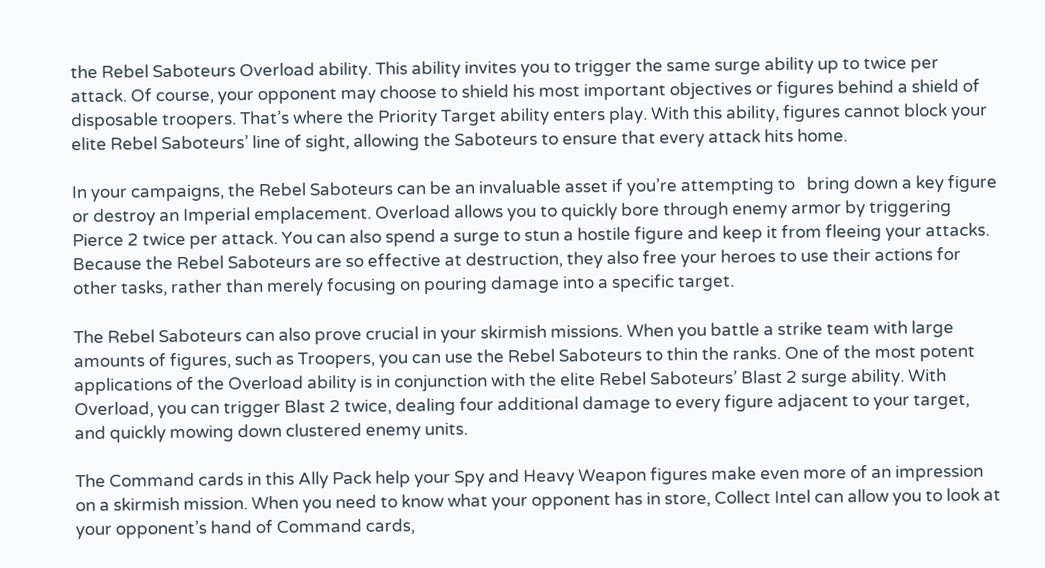the Rebel Saboteurs Overload ability. This ability invites you to trigger the same surge ability up to twice per attack. Of course, your opponent may choose to shield his most important objectives or figures behind a shield of disposable troopers. That’s where the Priority Target ability enters play. With this ability, figures cannot block your elite Rebel Saboteurs’ line of sight, allowing the Saboteurs to ensure that every attack hits home.

In your campaigns, the Rebel Saboteurs can be an invaluable asset if you’re attempting to   bring down a key figure or destroy an Imperial emplacement. Overload allows you to quickly bore through enemy armor by triggering Pierce 2 twice per attack. You can also spend a surge to stun a hostile figure and keep it from fleeing your attacks. Because the Rebel Saboteurs are so effective at destruction, they also free your heroes to use their actions for other tasks, rather than merely focusing on pouring damage into a specific target.

The Rebel Saboteurs can also prove crucial in your skirmish missions. When you battle a strike team with large amounts of figures, such as Troopers, you can use the Rebel Saboteurs to thin the ranks. One of the most potent applications of the Overload ability is in conjunction with the elite Rebel Saboteurs’ Blast 2 surge ability. With Overload, you can trigger Blast 2 twice, dealing four additional damage to every figure adjacent to your target, and quickly mowing down clustered enemy units.

The Command cards in this Ally Pack help your Spy and Heavy Weapon figures make even more of an impression on a skirmish mission. When you need to know what your opponent has in store, Collect Intel can allow you to look at your opponent’s hand of Command cards,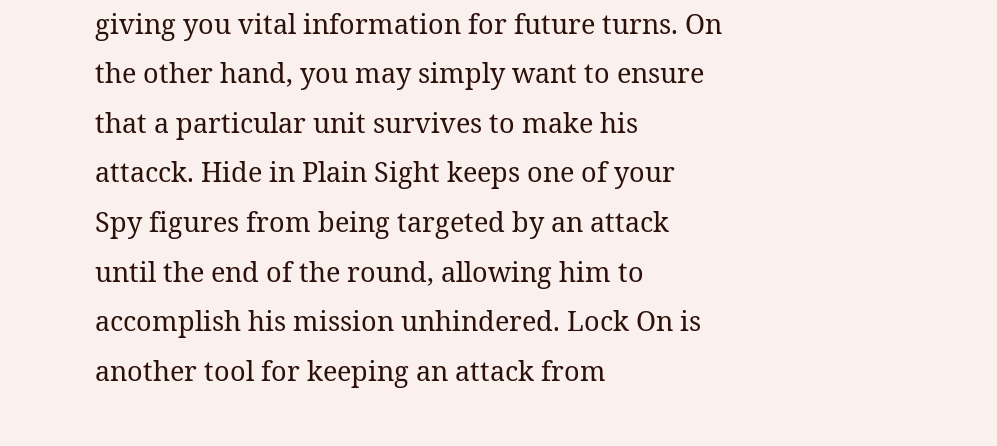giving you vital information for future turns. On the other hand, you may simply want to ensure that a particular unit survives to make his attacck. Hide in Plain Sight keeps one of your Spy figures from being targeted by an attack until the end of the round, allowing him to accomplish his mission unhindered. Lock On is another tool for keeping an attack from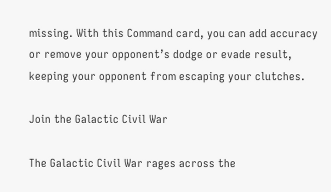missing. With this Command card, you can add accuracy or remove your opponent’s dodge or evade result, keeping your opponent from escaping your clutches.

Join the Galactic Civil War

The Galactic Civil War rages across the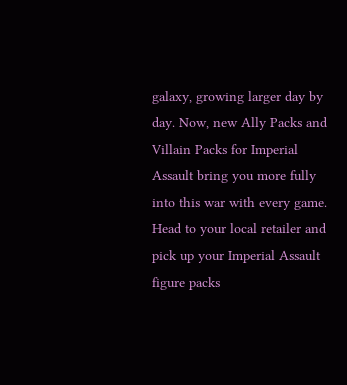galaxy, growing larger day by day. Now, new Ally Packs and Villain Packs for Imperial Assault bring you more fully into this war with every game. Head to your local retailer and pick up your Imperial Assault figure packs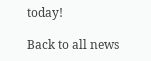today!

Back to all news